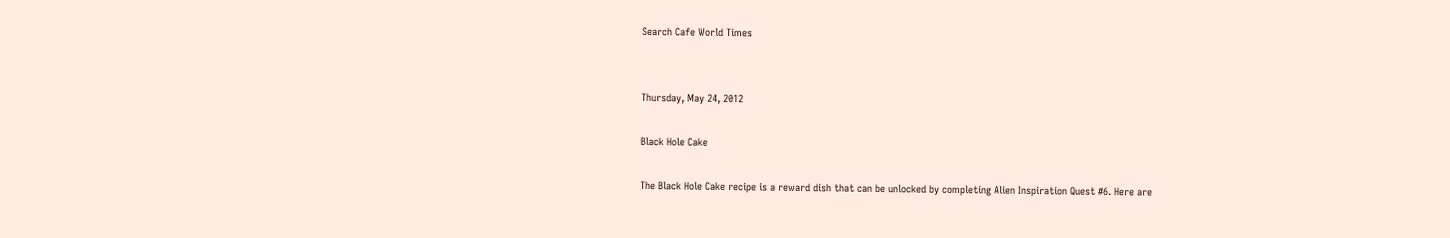Search Cafe World Times


Thursday, May 24, 2012

Black Hole Cake

The Black Hole Cake recipe is a reward dish that can be unlocked by completing Alien Inspiration Quest #6. Here are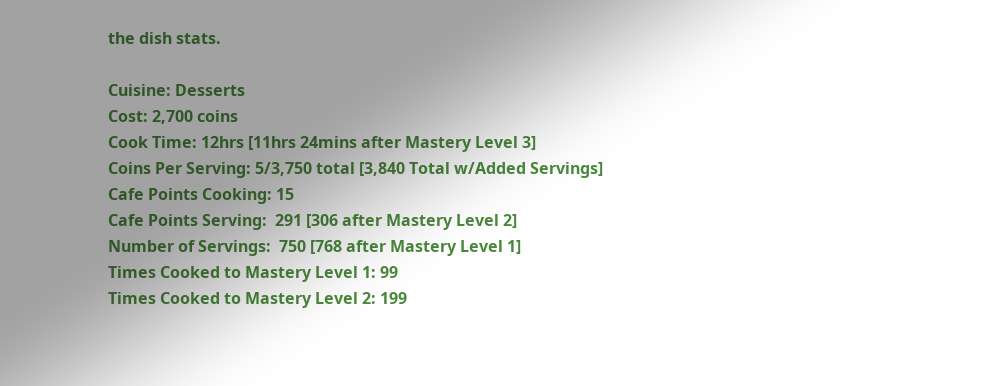the dish stats.

Cuisine: Desserts
Cost: 2,700 coins
Cook Time: 12hrs [11hrs 24mins after Mastery Level 3]
Coins Per Serving: 5/3,750 total [3,840 Total w/Added Servings]
Cafe Points Cooking: 15
Cafe Points Serving:  291 [306 after Mastery Level 2]
Number of Servings:  750 [768 after Mastery Level 1]
Times Cooked to Mastery Level 1: 99
Times Cooked to Mastery Level 2: 199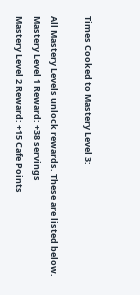Times Cooked to Mastery Level 3:

All Mastery Levels unlock rewards. These are listed below.
Mastery Level 1 Reward: +38 servings
Mastery Level 2 Reward: +15 Cafe Points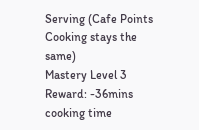Serving (Cafe Points Cooking stays the same)
Mastery Level 3 Reward: -36mins cooking time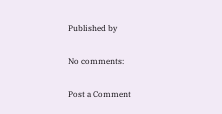Published by

No comments:

Post a Comment